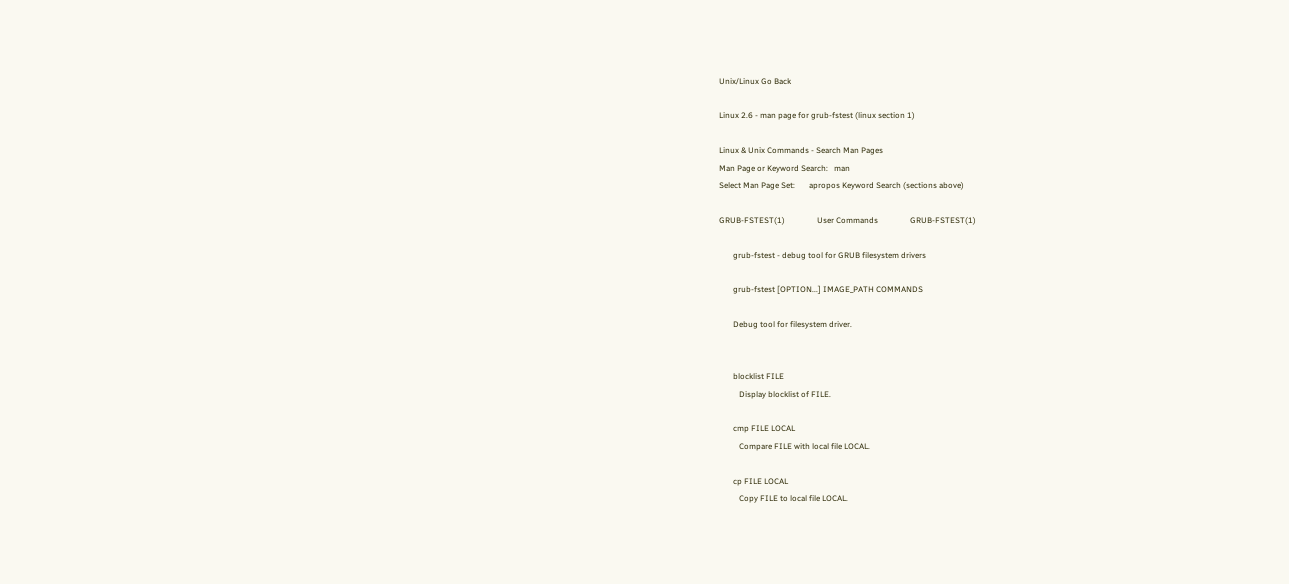Unix/Linux Go Back

Linux 2.6 - man page for grub-fstest (linux section 1)

Linux & Unix Commands - Search Man Pages
Man Page or Keyword Search:   man
Select Man Page Set:       apropos Keyword Search (sections above)

GRUB-FSTEST(1)                User Commands                GRUB-FSTEST(1)

       grub-fstest - debug tool for GRUB filesystem drivers

       grub-fstest [OPTION...] IMAGE_PATH COMMANDS

       Debug tool for filesystem driver.


       blocklist FILE
          Display blocklist of FILE.

       cmp FILE LOCAL
          Compare FILE with local file LOCAL.

       cp FILE LOCAL
          Copy FILE to local file LOCAL.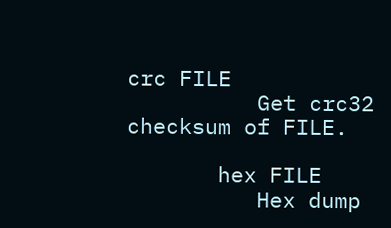crc FILE
          Get crc32 checksum of FILE.

       hex FILE
          Hex dump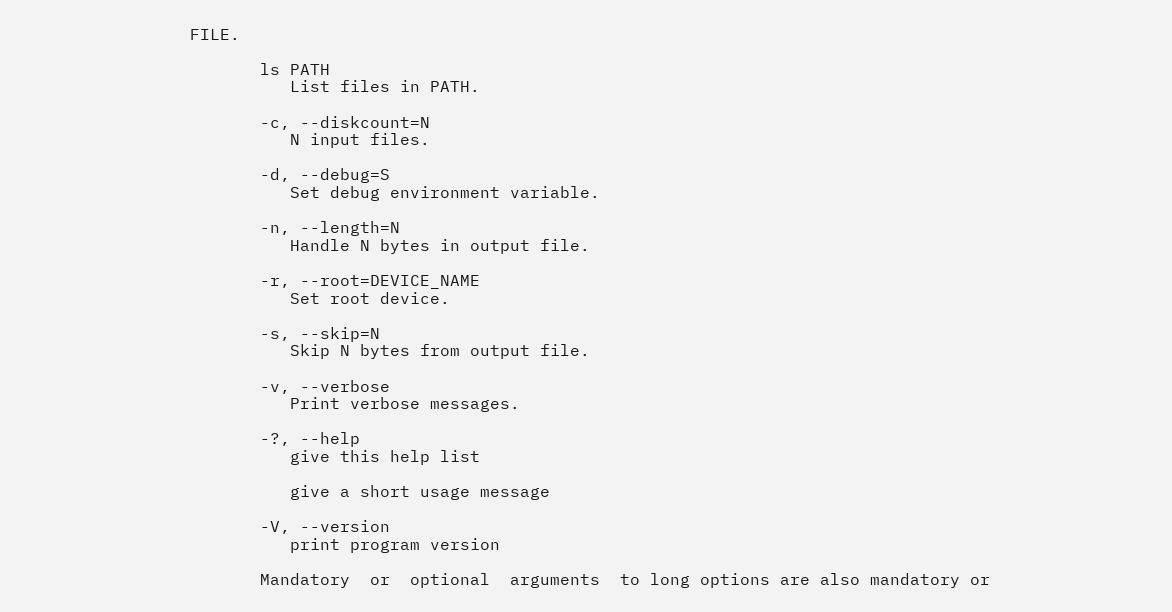FILE.

       ls PATH
          List files in PATH.

       -c, --diskcount=N
          N input files.

       -d, --debug=S
          Set debug environment variable.

       -n, --length=N
          Handle N bytes in output file.

       -r, --root=DEVICE_NAME
          Set root device.

       -s, --skip=N
          Skip N bytes from output file.

       -v, --verbose
          Print verbose messages.

       -?, --help
          give this help list

          give a short usage message

       -V, --version
          print program version

       Mandatory  or  optional  arguments  to long options are also mandatory or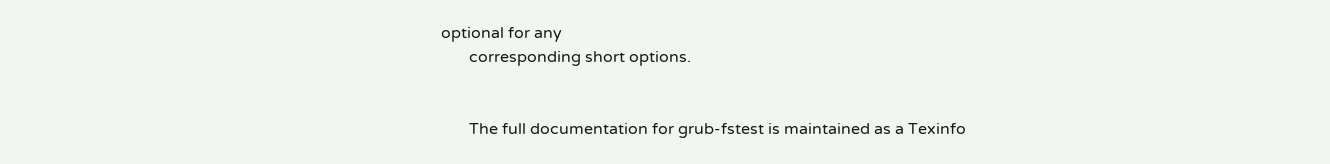optional for any
       corresponding short options.


       The full documentation for grub-fstest is maintained as a Texinfo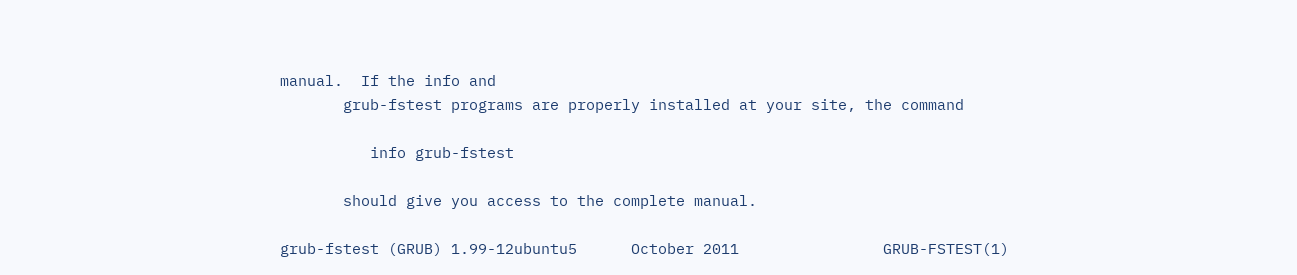manual.  If the info and
       grub-fstest programs are properly installed at your site, the command

          info grub-fstest

       should give you access to the complete manual.

grub-fstest (GRUB) 1.99-12ubuntu5      October 2011                GRUB-FSTEST(1)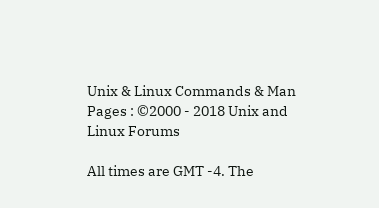Unix & Linux Commands & Man Pages : ©2000 - 2018 Unix and Linux Forums

All times are GMT -4. The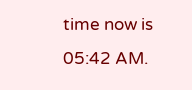time now is 05:42 AM.